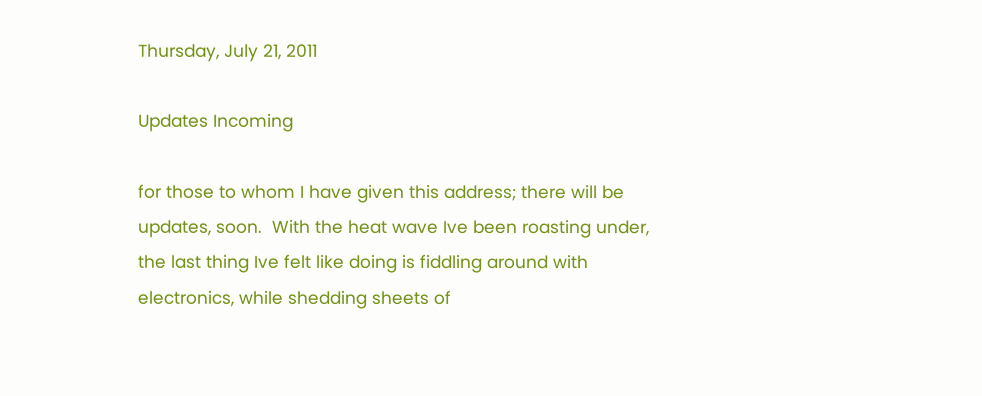Thursday, July 21, 2011

Updates Incoming

for those to whom I have given this address; there will be updates, soon.  With the heat wave Ive been roasting under, the last thing Ive felt like doing is fiddling around with electronics, while shedding sheets of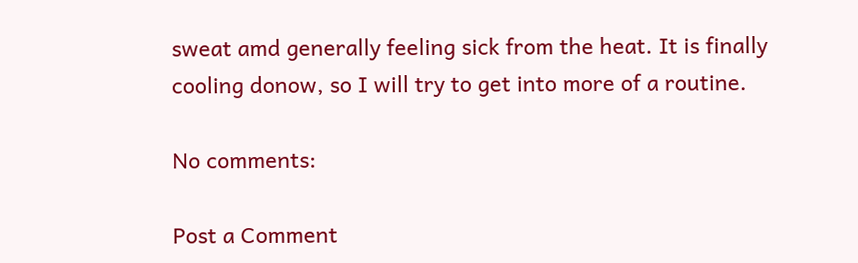sweat amd generally feeling sick from the heat. It is finally cooling donow, so I will try to get into more of a routine.

No comments:

Post a Comment